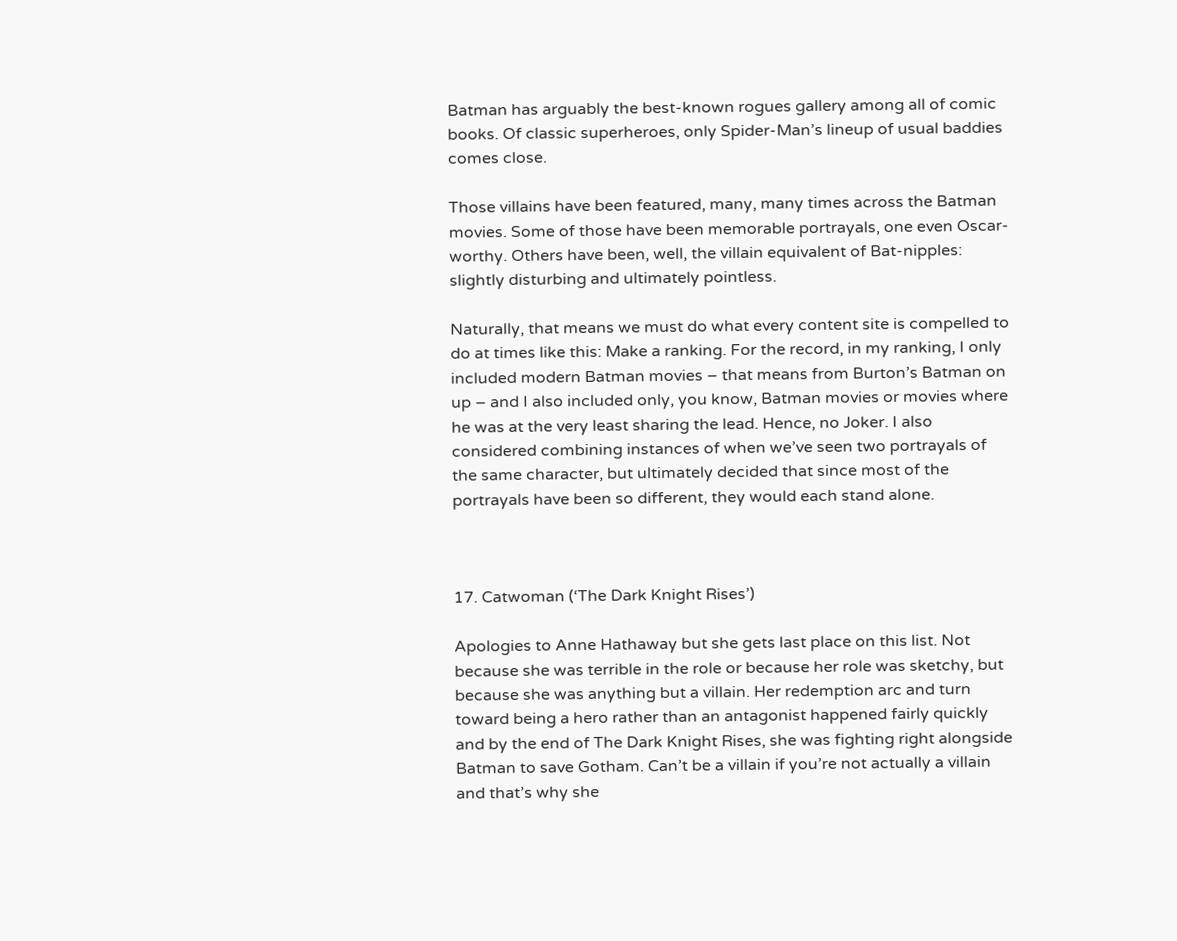Batman has arguably the best-known rogues gallery among all of comic books. Of classic superheroes, only Spider-Man’s lineup of usual baddies comes close.

Those villains have been featured, many, many times across the Batman movies. Some of those have been memorable portrayals, one even Oscar-worthy. Others have been, well, the villain equivalent of Bat-nipples: slightly disturbing and ultimately pointless.

Naturally, that means we must do what every content site is compelled to do at times like this: Make a ranking. For the record, in my ranking, I only included modern Batman movies – that means from Burton’s Batman on up – and I also included only, you know, Batman movies or movies where he was at the very least sharing the lead. Hence, no Joker. I also considered combining instances of when we’ve seen two portrayals of the same character, but ultimately decided that since most of the portrayals have been so different, they would each stand alone.



17. Catwoman (‘The Dark Knight Rises’)

Apologies to Anne Hathaway but she gets last place on this list. Not because she was terrible in the role or because her role was sketchy, but because she was anything but a villain. Her redemption arc and turn toward being a hero rather than an antagonist happened fairly quickly and by the end of The Dark Knight Rises, she was fighting right alongside Batman to save Gotham. Can’t be a villain if you’re not actually a villain and that’s why she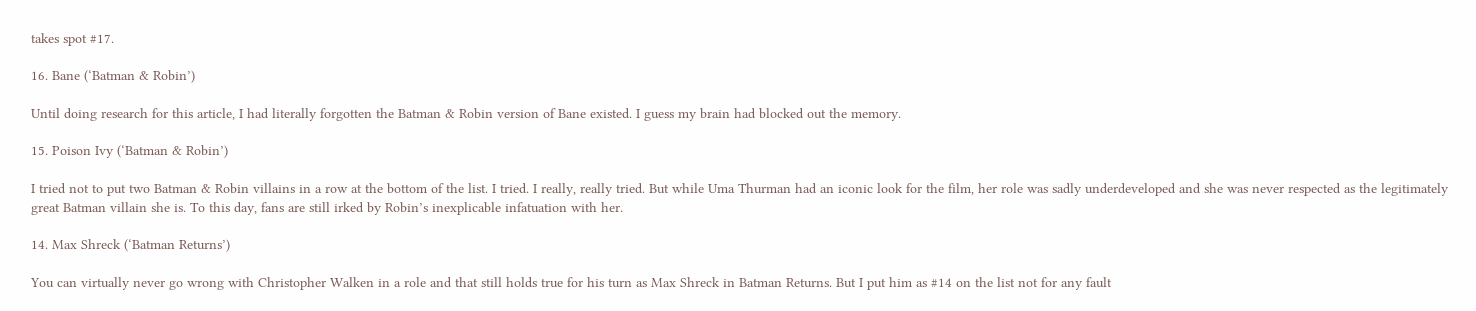takes spot #17.

16. Bane (‘Batman & Robin’)

Until doing research for this article, I had literally forgotten the Batman & Robin version of Bane existed. I guess my brain had blocked out the memory.

15. Poison Ivy (‘Batman & Robin’)

I tried not to put two Batman & Robin villains in a row at the bottom of the list. I tried. I really, really tried. But while Uma Thurman had an iconic look for the film, her role was sadly underdeveloped and she was never respected as the legitimately great Batman villain she is. To this day, fans are still irked by Robin’s inexplicable infatuation with her.

14. Max Shreck (‘Batman Returns’)

You can virtually never go wrong with Christopher Walken in a role and that still holds true for his turn as Max Shreck in Batman Returns. But I put him as #14 on the list not for any fault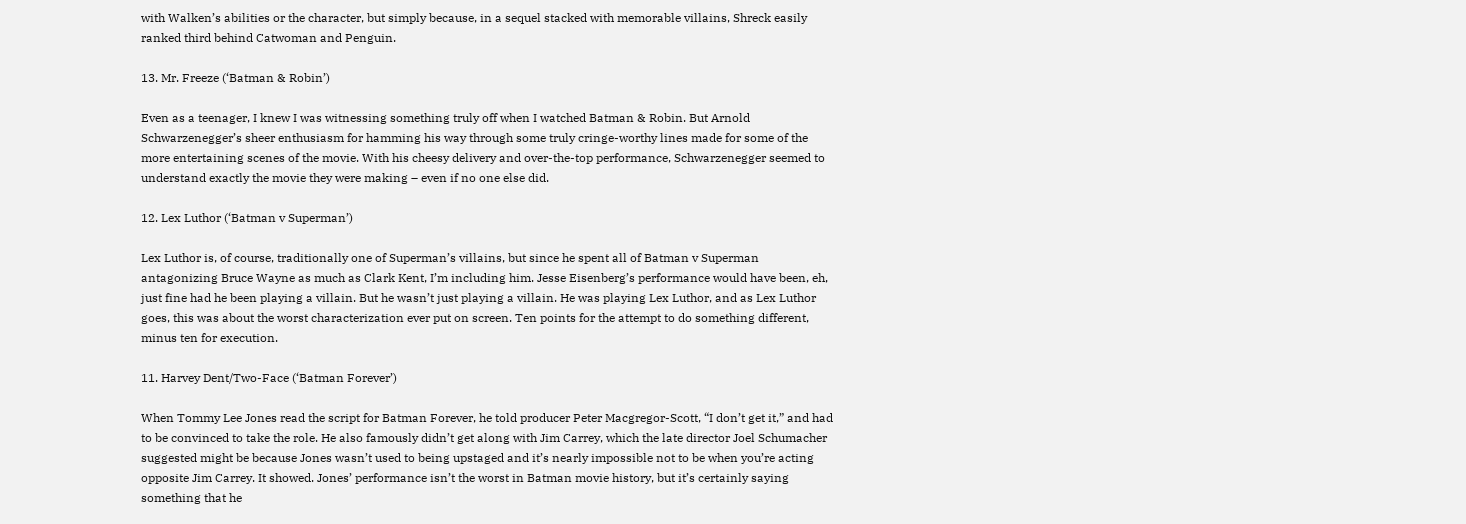with Walken’s abilities or the character, but simply because, in a sequel stacked with memorable villains, Shreck easily ranked third behind Catwoman and Penguin.

13. Mr. Freeze (‘Batman & Robin’)

Even as a teenager, I knew I was witnessing something truly off when I watched Batman & Robin. But Arnold Schwarzenegger’s sheer enthusiasm for hamming his way through some truly cringe-worthy lines made for some of the more entertaining scenes of the movie. With his cheesy delivery and over-the-top performance, Schwarzenegger seemed to understand exactly the movie they were making – even if no one else did.

12. Lex Luthor (‘Batman v Superman’)

Lex Luthor is, of course, traditionally one of Superman’s villains, but since he spent all of Batman v Superman antagonizing Bruce Wayne as much as Clark Kent, I’m including him. Jesse Eisenberg’s performance would have been, eh, just fine had he been playing a villain. But he wasn’t just playing a villain. He was playing Lex Luthor, and as Lex Luthor goes, this was about the worst characterization ever put on screen. Ten points for the attempt to do something different, minus ten for execution.

11. Harvey Dent/Two-Face (‘Batman Forever’)

When Tommy Lee Jones read the script for Batman Forever, he told producer Peter Macgregor-Scott, “I don’t get it,” and had to be convinced to take the role. He also famously didn’t get along with Jim Carrey, which the late director Joel Schumacher suggested might be because Jones wasn’t used to being upstaged and it’s nearly impossible not to be when you’re acting opposite Jim Carrey. It showed. Jones’ performance isn’t the worst in Batman movie history, but it’s certainly saying something that he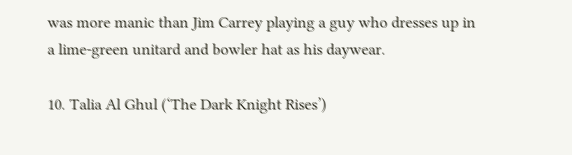was more manic than Jim Carrey playing a guy who dresses up in a lime-green unitard and bowler hat as his daywear.

10. Talia Al Ghul (‘The Dark Knight Rises’)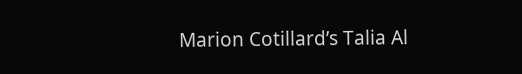Marion Cotillard’s Talia Al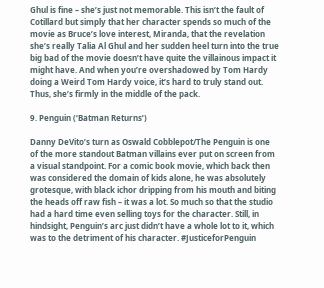Ghul is fine – she’s just not memorable. This isn’t the fault of Cotillard but simply that her character spends so much of the movie as Bruce’s love interest, Miranda, that the revelation she’s really Talia Al Ghul and her sudden heel turn into the true big bad of the movie doesn’t have quite the villainous impact it might have. And when you’re overshadowed by Tom Hardy doing a Weird Tom Hardy voice, it’s hard to truly stand out. Thus, she’s firmly in the middle of the pack.

9. Penguin (‘Batman Returns’)

Danny DeVito’s turn as Oswald Cobblepot/The Penguin is one of the more standout Batman villains ever put on screen from a visual standpoint. For a comic book movie, which back then was considered the domain of kids alone, he was absolutely grotesque, with black ichor dripping from his mouth and biting the heads off raw fish – it was a lot. So much so that the studio had a hard time even selling toys for the character. Still, in hindsight, Penguin’s arc just didn’t have a whole lot to it, which was to the detriment of his character. #JusticeforPenguin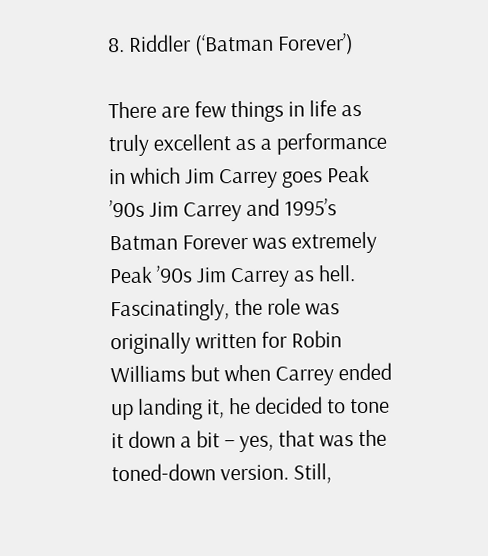8. Riddler (‘Batman Forever’)

There are few things in life as truly excellent as a performance in which Jim Carrey goes Peak ’90s Jim Carrey and 1995’s Batman Forever was extremely Peak ’90s Jim Carrey as hell. Fascinatingly, the role was originally written for Robin Williams but when Carrey ended up landing it, he decided to tone it down a bit – yes, that was the toned-down version. Still,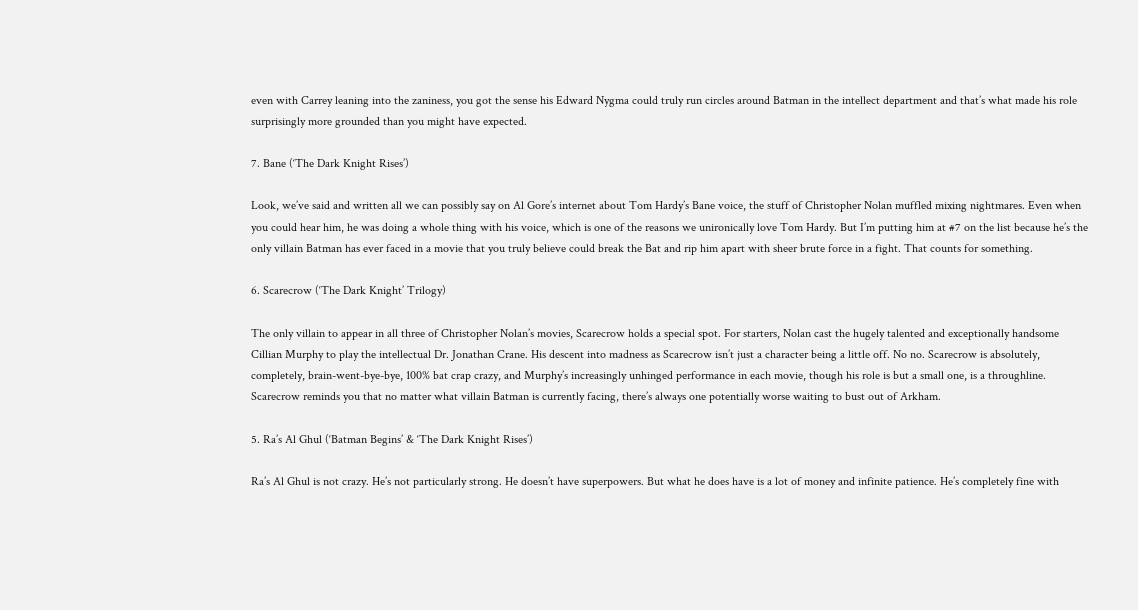even with Carrey leaning into the zaniness, you got the sense his Edward Nygma could truly run circles around Batman in the intellect department and that’s what made his role surprisingly more grounded than you might have expected.

7. Bane (‘The Dark Knight Rises’)

Look, we’ve said and written all we can possibly say on Al Gore’s internet about Tom Hardy’s Bane voice, the stuff of Christopher Nolan muffled mixing nightmares. Even when you could hear him, he was doing a whole thing with his voice, which is one of the reasons we unironically love Tom Hardy. But I’m putting him at #7 on the list because he’s the only villain Batman has ever faced in a movie that you truly believe could break the Bat and rip him apart with sheer brute force in a fight. That counts for something.

6. Scarecrow (‘The Dark Knight’ Trilogy)

The only villain to appear in all three of Christopher Nolan’s movies, Scarecrow holds a special spot. For starters, Nolan cast the hugely talented and exceptionally handsome Cillian Murphy to play the intellectual Dr. Jonathan Crane. His descent into madness as Scarecrow isn’t just a character being a little off. No no. Scarecrow is absolutely, completely, brain-went-bye-bye, 100% bat crap crazy, and Murphy’s increasingly unhinged performance in each movie, though his role is but a small one, is a throughline. Scarecrow reminds you that no matter what villain Batman is currently facing, there’s always one potentially worse waiting to bust out of Arkham.

5. Ra’s Al Ghul (‘Batman Begins’ & ‘The Dark Knight Rises’)

Ra’s Al Ghul is not crazy. He’s not particularly strong. He doesn’t have superpowers. But what he does have is a lot of money and infinite patience. He’s completely fine with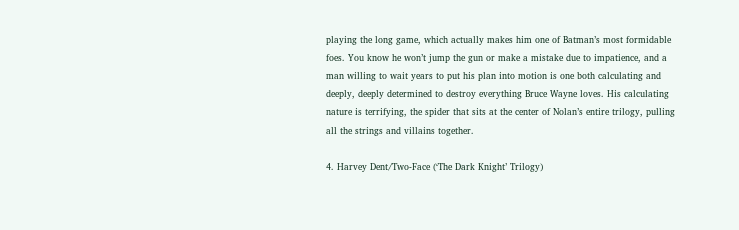playing the long game, which actually makes him one of Batman’s most formidable foes. You know he won’t jump the gun or make a mistake due to impatience, and a man willing to wait years to put his plan into motion is one both calculating and deeply, deeply determined to destroy everything Bruce Wayne loves. His calculating nature is terrifying, the spider that sits at the center of Nolan’s entire trilogy, pulling all the strings and villains together.

4. Harvey Dent/Two-Face (‘The Dark Knight’ Trilogy)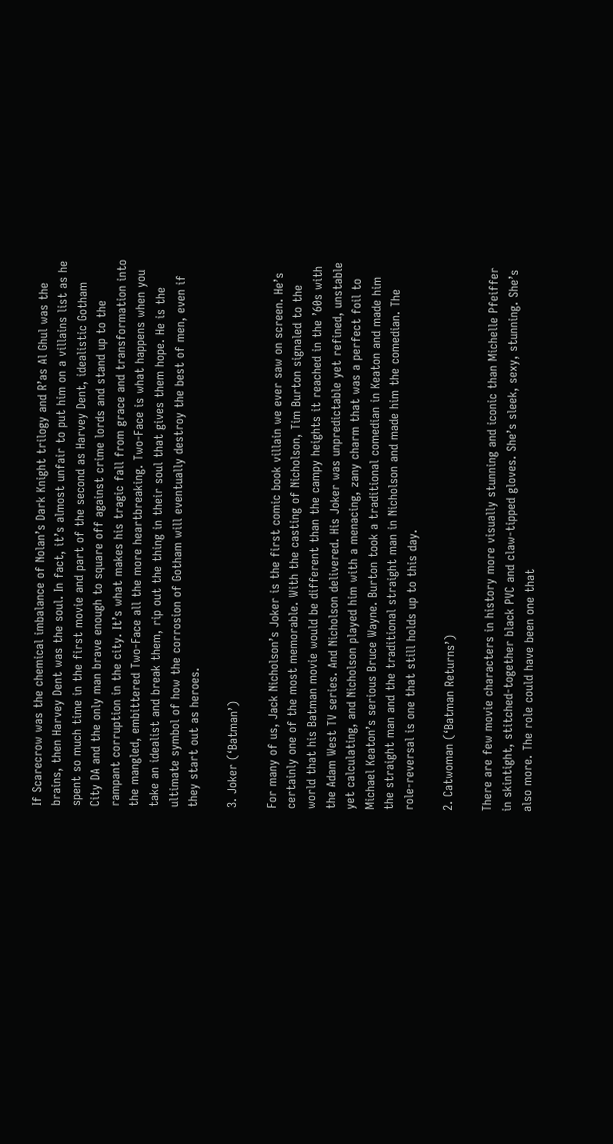If Scarecrow was the chemical imbalance of Nolan’s Dark Knight trilogy and R’as Al Ghul was the brains, then Harvey Dent was the soul. In fact, it’s almost unfair to put him on a villains list as he spent so much time in the first movie and part of the second as Harvey Dent, idealistic Gotham City DA and the only man brave enough to square off against crime lords and stand up to the rampant corruption in the city. It’s what makes his tragic fall from grace and transformation into the mangled, embittered Two-Face all the more heartbreaking. Two-Face is what happens when you take an idealist and break them, rip out the thing in their soul that gives them hope. He is the ultimate symbol of how the corrosion of Gotham will eventually destroy the best of men, even if they start out as heroes.

3. Joker (‘Batman’)

For many of us, Jack Nicholson’s Joker is the first comic book villain we ever saw on screen. He’s certainly one of the most memorable. With the casting of Nicholson, Tim Burton signaled to the world that his Batman movie would be different than the campy heights it reached in the ’60s with the Adam West TV series. And Nicholson delivered. His Joker was unpredictable yet refined, unstable yet calculating, and Nicholson played him with a menacing, zany charm that was a perfect foil to Michael Keaton’s serious Bruce Wayne. Burton took a traditional comedian in Keaton and made him the straight man and the traditional straight man in Nicholson and made him the comedian. The role-reversal is one that still holds up to this day.

2. Catwoman (‘Batman Returns’)

There are few movie characters in history more visually stunning and iconic than Michelle Pfeiffer in skintight, stitched-together black PVC and claw-tipped gloves. She’s sleek, sexy, stunning. She’s also more. The role could have been one that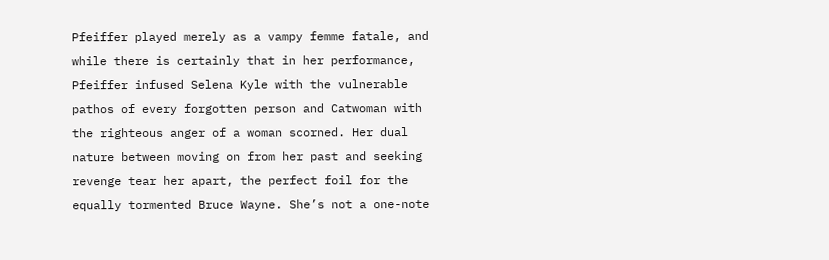Pfeiffer played merely as a vampy femme fatale, and while there is certainly that in her performance, Pfeiffer infused Selena Kyle with the vulnerable pathos of every forgotten person and Catwoman with the righteous anger of a woman scorned. Her dual nature between moving on from her past and seeking revenge tear her apart, the perfect foil for the equally tormented Bruce Wayne. She’s not a one-note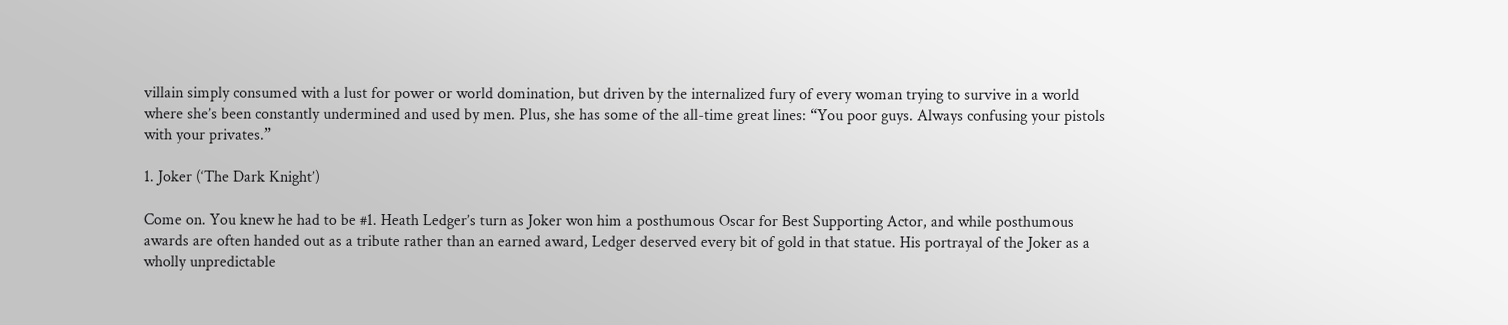villain simply consumed with a lust for power or world domination, but driven by the internalized fury of every woman trying to survive in a world where she’s been constantly undermined and used by men. Plus, she has some of the all-time great lines: “You poor guys. Always confusing your pistols with your privates.”

1. Joker (‘The Dark Knight’)

Come on. You knew he had to be #1. Heath Ledger’s turn as Joker won him a posthumous Oscar for Best Supporting Actor, and while posthumous awards are often handed out as a tribute rather than an earned award, Ledger deserved every bit of gold in that statue. His portrayal of the Joker as a wholly unpredictable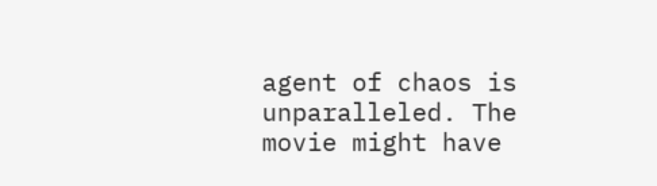agent of chaos is unparalleled. The movie might have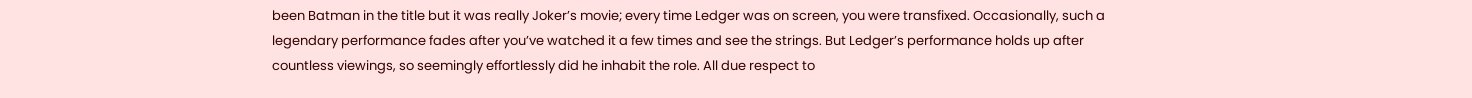been Batman in the title but it was really Joker’s movie; every time Ledger was on screen, you were transfixed. Occasionally, such a legendary performance fades after you’ve watched it a few times and see the strings. But Ledger’s performance holds up after countless viewings, so seemingly effortlessly did he inhabit the role. All due respect to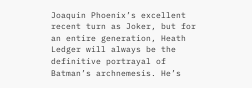Joaquin Phoenix’s excellent recent turn as Joker, but for an entire generation, Heath Ledger will always be the definitive portrayal of Batman’s archnemesis. He’s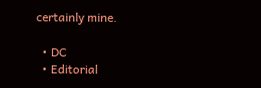certainly mine.

  • DC
  • Editorial